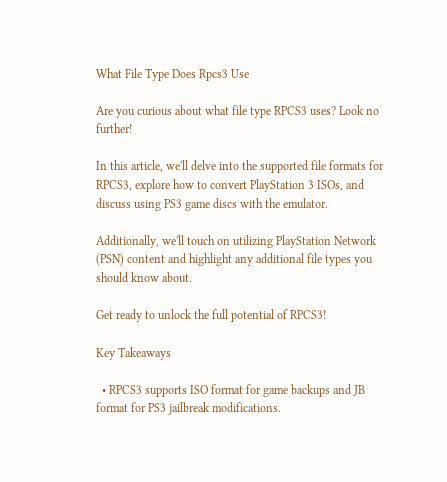What File Type Does Rpcs3 Use

Are you curious about what file type RPCS3 uses? Look no further!

In this article, we'll delve into the supported file formats for RPCS3, explore how to convert PlayStation 3 ISOs, and discuss using PS3 game discs with the emulator.

Additionally, we'll touch on utilizing PlayStation Network (PSN) content and highlight any additional file types you should know about.

Get ready to unlock the full potential of RPCS3!

Key Takeaways

  • RPCS3 supports ISO format for game backups and JB format for PS3 jailbreak modifications.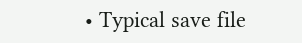• Typical save file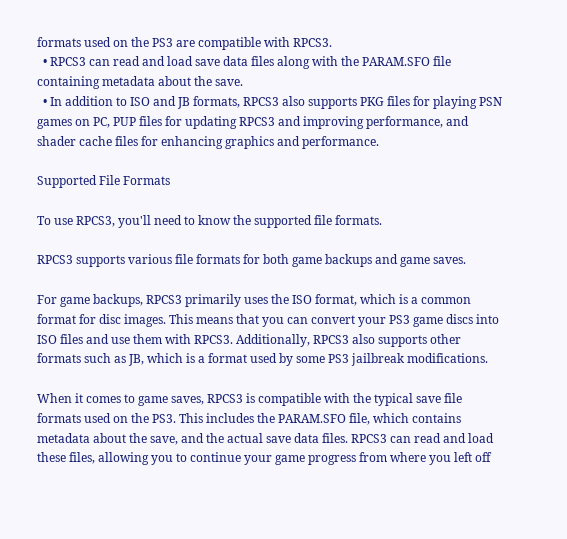formats used on the PS3 are compatible with RPCS3.
  • RPCS3 can read and load save data files along with the PARAM.SFO file containing metadata about the save.
  • In addition to ISO and JB formats, RPCS3 also supports PKG files for playing PSN games on PC, PUP files for updating RPCS3 and improving performance, and shader cache files for enhancing graphics and performance.

Supported File Formats

To use RPCS3, you'll need to know the supported file formats.

RPCS3 supports various file formats for both game backups and game saves.

For game backups, RPCS3 primarily uses the ISO format, which is a common format for disc images. This means that you can convert your PS3 game discs into ISO files and use them with RPCS3. Additionally, RPCS3 also supports other formats such as JB, which is a format used by some PS3 jailbreak modifications.

When it comes to game saves, RPCS3 is compatible with the typical save file formats used on the PS3. This includes the PARAM.SFO file, which contains metadata about the save, and the actual save data files. RPCS3 can read and load these files, allowing you to continue your game progress from where you left off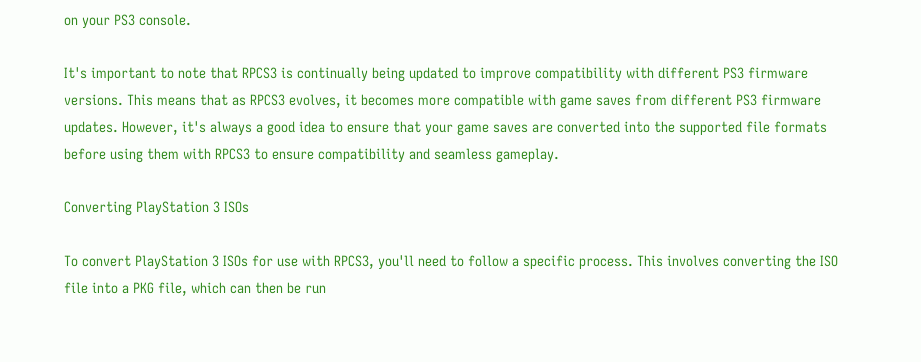on your PS3 console.

It's important to note that RPCS3 is continually being updated to improve compatibility with different PS3 firmware versions. This means that as RPCS3 evolves, it becomes more compatible with game saves from different PS3 firmware updates. However, it's always a good idea to ensure that your game saves are converted into the supported file formats before using them with RPCS3 to ensure compatibility and seamless gameplay.

Converting PlayStation 3 ISOs

To convert PlayStation 3 ISOs for use with RPCS3, you'll need to follow a specific process. This involves converting the ISO file into a PKG file, which can then be run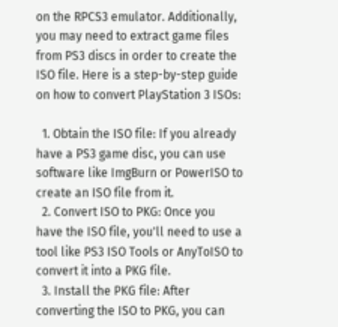on the RPCS3 emulator. Additionally, you may need to extract game files from PS3 discs in order to create the ISO file. Here is a step-by-step guide on how to convert PlayStation 3 ISOs:

  1. Obtain the ISO file: If you already have a PS3 game disc, you can use software like ImgBurn or PowerISO to create an ISO file from it.
  2. Convert ISO to PKG: Once you have the ISO file, you'll need to use a tool like PS3 ISO Tools or AnyToISO to convert it into a PKG file.
  3. Install the PKG file: After converting the ISO to PKG, you can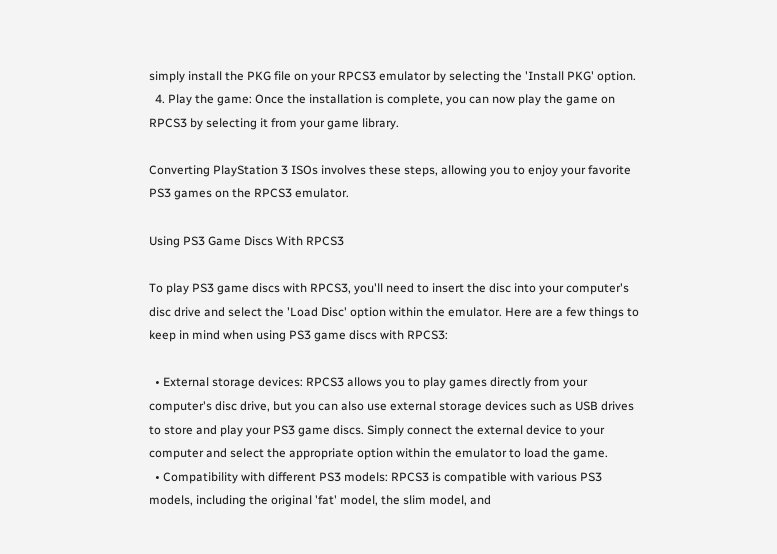simply install the PKG file on your RPCS3 emulator by selecting the 'Install PKG' option.
  4. Play the game: Once the installation is complete, you can now play the game on RPCS3 by selecting it from your game library.

Converting PlayStation 3 ISOs involves these steps, allowing you to enjoy your favorite PS3 games on the RPCS3 emulator.

Using PS3 Game Discs With RPCS3

To play PS3 game discs with RPCS3, you'll need to insert the disc into your computer's disc drive and select the 'Load Disc' option within the emulator. Here are a few things to keep in mind when using PS3 game discs with RPCS3:

  • External storage devices: RPCS3 allows you to play games directly from your computer's disc drive, but you can also use external storage devices such as USB drives to store and play your PS3 game discs. Simply connect the external device to your computer and select the appropriate option within the emulator to load the game.
  • Compatibility with different PS3 models: RPCS3 is compatible with various PS3 models, including the original 'fat' model, the slim model, and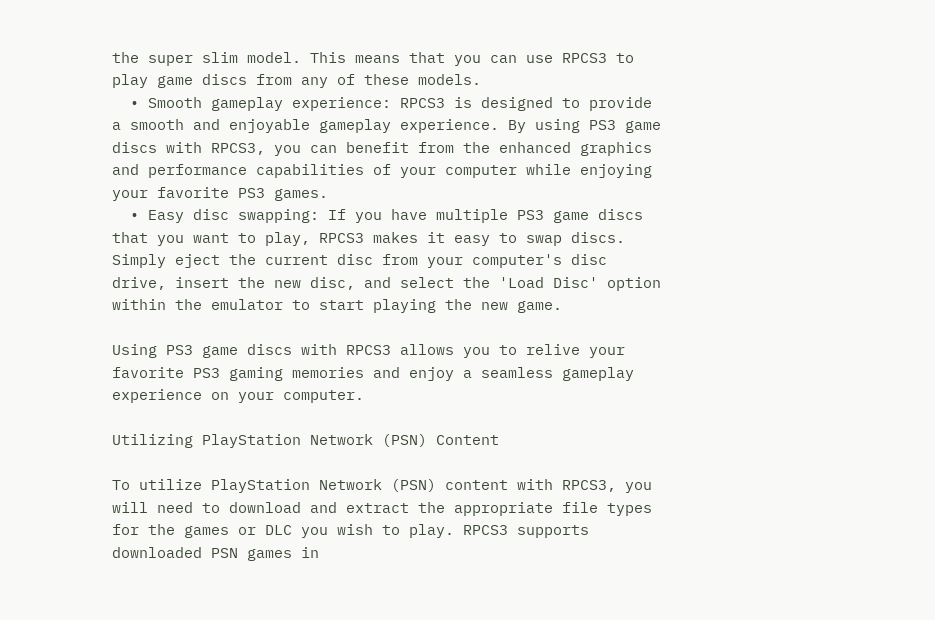the super slim model. This means that you can use RPCS3 to play game discs from any of these models.
  • Smooth gameplay experience: RPCS3 is designed to provide a smooth and enjoyable gameplay experience. By using PS3 game discs with RPCS3, you can benefit from the enhanced graphics and performance capabilities of your computer while enjoying your favorite PS3 games.
  • Easy disc swapping: If you have multiple PS3 game discs that you want to play, RPCS3 makes it easy to swap discs. Simply eject the current disc from your computer's disc drive, insert the new disc, and select the 'Load Disc' option within the emulator to start playing the new game.

Using PS3 game discs with RPCS3 allows you to relive your favorite PS3 gaming memories and enjoy a seamless gameplay experience on your computer.

Utilizing PlayStation Network (PSN) Content

To utilize PlayStation Network (PSN) content with RPCS3, you will need to download and extract the appropriate file types for the games or DLC you wish to play. RPCS3 supports downloaded PSN games in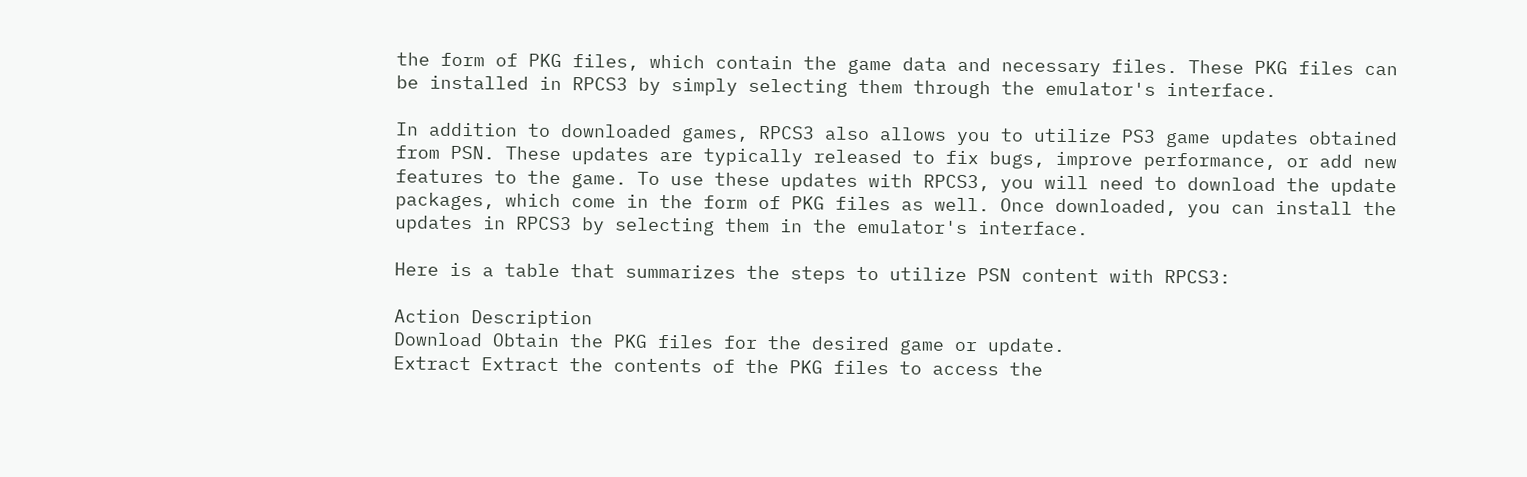the form of PKG files, which contain the game data and necessary files. These PKG files can be installed in RPCS3 by simply selecting them through the emulator's interface.

In addition to downloaded games, RPCS3 also allows you to utilize PS3 game updates obtained from PSN. These updates are typically released to fix bugs, improve performance, or add new features to the game. To use these updates with RPCS3, you will need to download the update packages, which come in the form of PKG files as well. Once downloaded, you can install the updates in RPCS3 by selecting them in the emulator's interface.

Here is a table that summarizes the steps to utilize PSN content with RPCS3:

Action Description
Download Obtain the PKG files for the desired game or update.
Extract Extract the contents of the PKG files to access the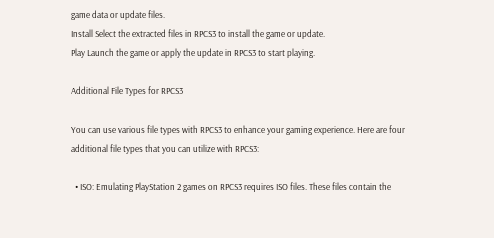game data or update files.
Install Select the extracted files in RPCS3 to install the game or update.
Play Launch the game or apply the update in RPCS3 to start playing.

Additional File Types for RPCS3

You can use various file types with RPCS3 to enhance your gaming experience. Here are four additional file types that you can utilize with RPCS3:

  • ISO: Emulating PlayStation 2 games on RPCS3 requires ISO files. These files contain the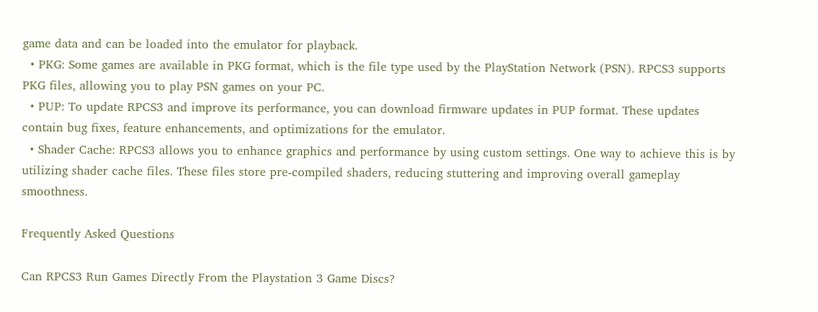game data and can be loaded into the emulator for playback.
  • PKG: Some games are available in PKG format, which is the file type used by the PlayStation Network (PSN). RPCS3 supports PKG files, allowing you to play PSN games on your PC.
  • PUP: To update RPCS3 and improve its performance, you can download firmware updates in PUP format. These updates contain bug fixes, feature enhancements, and optimizations for the emulator.
  • Shader Cache: RPCS3 allows you to enhance graphics and performance by using custom settings. One way to achieve this is by utilizing shader cache files. These files store pre-compiled shaders, reducing stuttering and improving overall gameplay smoothness.

Frequently Asked Questions

Can RPCS3 Run Games Directly From the Playstation 3 Game Discs?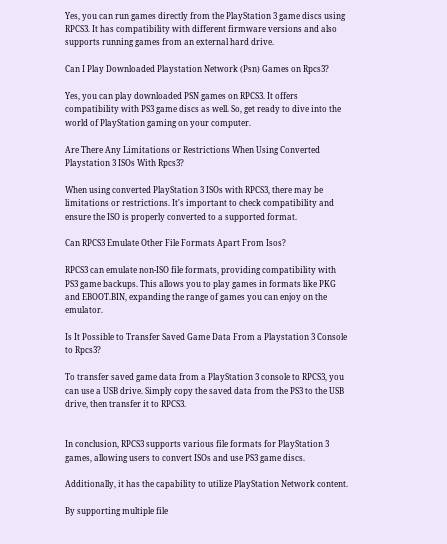Yes, you can run games directly from the PlayStation 3 game discs using RPCS3. It has compatibility with different firmware versions and also supports running games from an external hard drive.

Can I Play Downloaded Playstation Network (Psn) Games on Rpcs3?

Yes, you can play downloaded PSN games on RPCS3. It offers compatibility with PS3 game discs as well. So, get ready to dive into the world of PlayStation gaming on your computer.

Are There Any Limitations or Restrictions When Using Converted Playstation 3 ISOs With Rpcs3?

When using converted PlayStation 3 ISOs with RPCS3, there may be limitations or restrictions. It's important to check compatibility and ensure the ISO is properly converted to a supported format.

Can RPCS3 Emulate Other File Formats Apart From Isos?

RPCS3 can emulate non-ISO file formats, providing compatibility with PS3 game backups. This allows you to play games in formats like PKG and EBOOT.BIN, expanding the range of games you can enjoy on the emulator.

Is It Possible to Transfer Saved Game Data From a Playstation 3 Console to Rpcs3?

To transfer saved game data from a PlayStation 3 console to RPCS3, you can use a USB drive. Simply copy the saved data from the PS3 to the USB drive, then transfer it to RPCS3.


In conclusion, RPCS3 supports various file formats for PlayStation 3 games, allowing users to convert ISOs and use PS3 game discs.

Additionally, it has the capability to utilize PlayStation Network content.

By supporting multiple file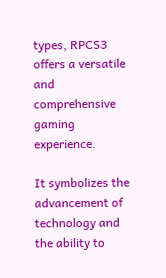types, RPCS3 offers a versatile and comprehensive gaming experience.

It symbolizes the advancement of technology and the ability to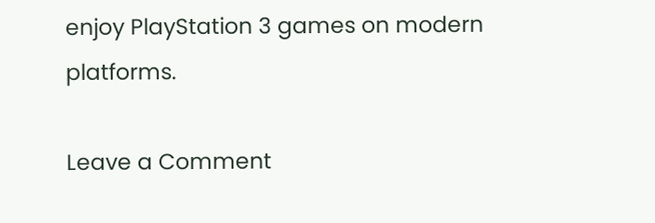enjoy PlayStation 3 games on modern platforms.

Leave a Comment